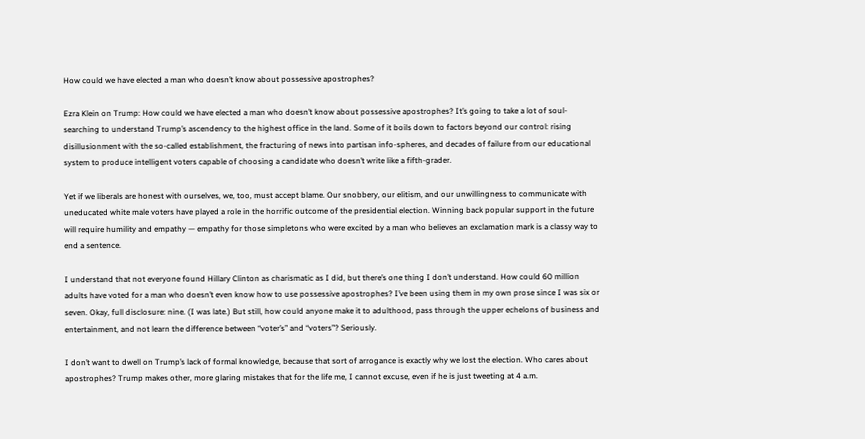How could we have elected a man who doesn’t know about possessive apostrophes?

Ezra Klein on Trump: How could we have elected a man who doesn’t know about possessive apostrophes? It’s going to take a lot of soul-searching to understand Trump’s ascendency to the highest office in the land. Some of it boils down to factors beyond our control: rising disillusionment with the so-called establishment, the fracturing of news into partisan info-spheres, and decades of failure from our educational system to produce intelligent voters capable of choosing a candidate who doesn’t write like a fifth-grader.

Yet if we liberals are honest with ourselves, we, too, must accept blame. Our snobbery, our elitism, and our unwillingness to communicate with uneducated white male voters have played a role in the horrific outcome of the presidential election. Winning back popular support in the future will require humility and empathy — empathy for those simpletons who were excited by a man who believes an exclamation mark is a classy way to end a sentence.

I understand that not everyone found Hillary Clinton as charismatic as I did, but there’s one thing I don’t understand. How could 60 million adults have voted for a man who doesn’t even know how to use possessive apostrophes? I’ve been using them in my own prose since I was six or seven. Okay, full disclosure: nine. (I was late.) But still, how could anyone make it to adulthood, pass through the upper echelons of business and entertainment, and not learn the difference between “voter’s” and “voters”? Seriously.

I don’t want to dwell on Trump’s lack of formal knowledge, because that sort of arrogance is exactly why we lost the election. Who cares about apostrophes? Trump makes other, more glaring mistakes that for the life me, I cannot excuse, even if he is just tweeting at 4 a.m.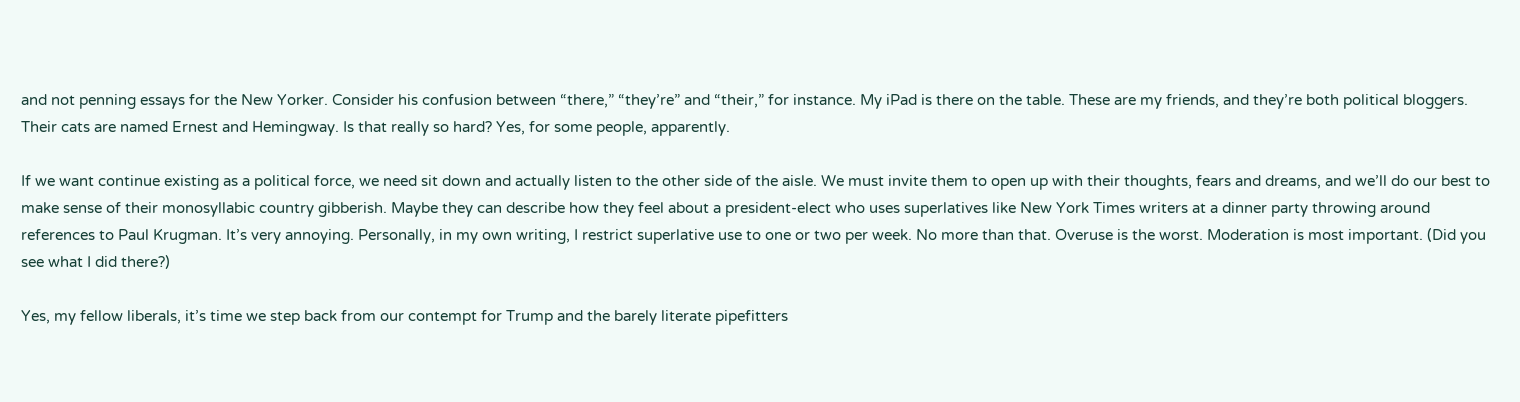and not penning essays for the New Yorker. Consider his confusion between “there,” “they’re” and “their,” for instance. My iPad is there on the table. These are my friends, and they’re both political bloggers. Their cats are named Ernest and Hemingway. Is that really so hard? Yes, for some people, apparently.

If we want continue existing as a political force, we need sit down and actually listen to the other side of the aisle. We must invite them to open up with their thoughts, fears and dreams, and we’ll do our best to make sense of their monosyllabic country gibberish. Maybe they can describe how they feel about a president-elect who uses superlatives like New York Times writers at a dinner party throwing around references to Paul Krugman. It’s very annoying. Personally, in my own writing, I restrict superlative use to one or two per week. No more than that. Overuse is the worst. Moderation is most important. (Did you see what I did there?)

Yes, my fellow liberals, it’s time we step back from our contempt for Trump and the barely literate pipefitters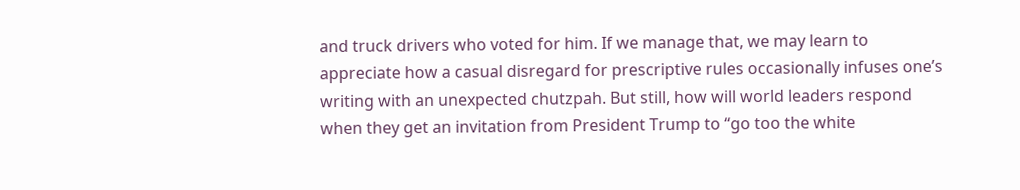and truck drivers who voted for him. If we manage that, we may learn to  appreciate how a casual disregard for prescriptive rules occasionally infuses one’s writing with an unexpected chutzpah. But still, how will world leaders respond when they get an invitation from President Trump to “go too the white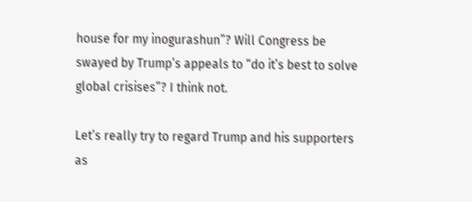house for my inogurashun”? Will Congress be swayed by Trump’s appeals to “do it’s best to solve global crisises”? I think not.

Let’s really try to regard Trump and his supporters as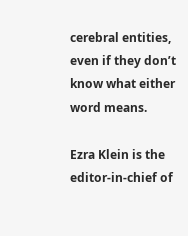cerebral entities, even if they don’t know what either word means.

Ezra Klein is the editor-in-chief of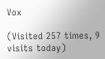Vox

(Visited 257 times, 9 visits today)